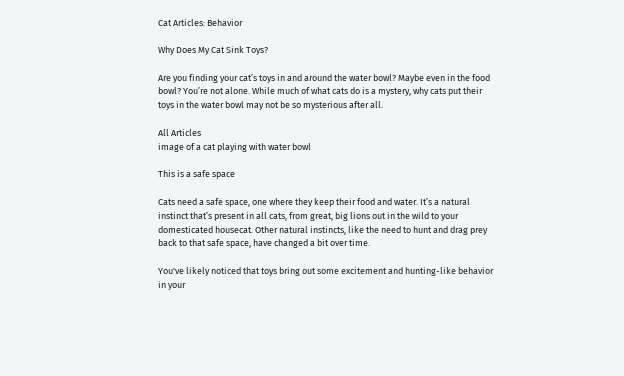Cat Articles: Behavior

Why Does My Cat Sink Toys?

Are you finding your cat’s toys in and around the water bowl? Maybe even in the food bowl? You’re not alone. While much of what cats do is a mystery, why cats put their toys in the water bowl may not be so mysterious after all.

All Articles
image of a cat playing with water bowl

This is a safe space

Cats need a safe space, one where they keep their food and water. It’s a natural instinct that’s present in all cats, from great, big lions out in the wild to your domesticated housecat. Other natural instincts, like the need to hunt and drag prey back to that safe space, have changed a bit over time.

You've likely noticed that toys bring out some excitement and hunting-like behavior in your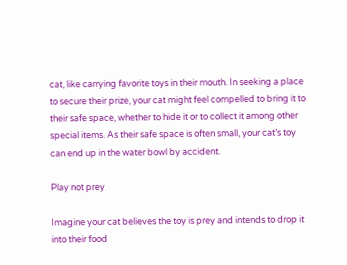cat, like carrying favorite toys in their mouth. In seeking a place to secure their prize, your cat might feel compelled to bring it to their safe space, whether to hide it or to collect it among other special items. As their safe space is often small, your cat’s toy can end up in the water bowl by accident.

Play not prey

Imagine your cat believes the toy is prey and intends to drop it into their food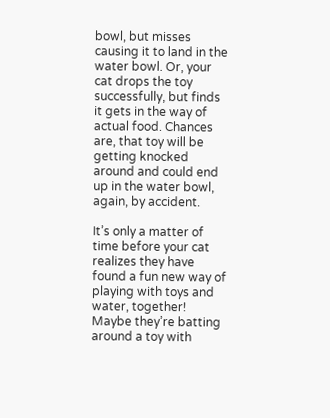bowl, but misses causing it to land in the water bowl. Or, your cat drops the toy successfully, but finds it gets in the way of actual food. Chances are, that toy will be getting knocked around and could end up in the water bowl, again, by accident.

It’s only a matter of time before your cat realizes they have found a fun new way of playing with toys and water, together! Maybe they’re batting around a toy with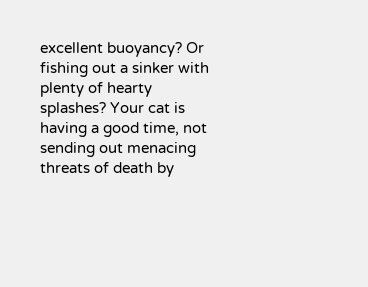excellent buoyancy? Or fishing out a sinker with plenty of hearty splashes? Your cat is having a good time, not sending out menacing threats of death by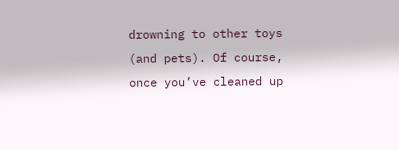drowning to other toys (and pets). Of course, once you’ve cleaned up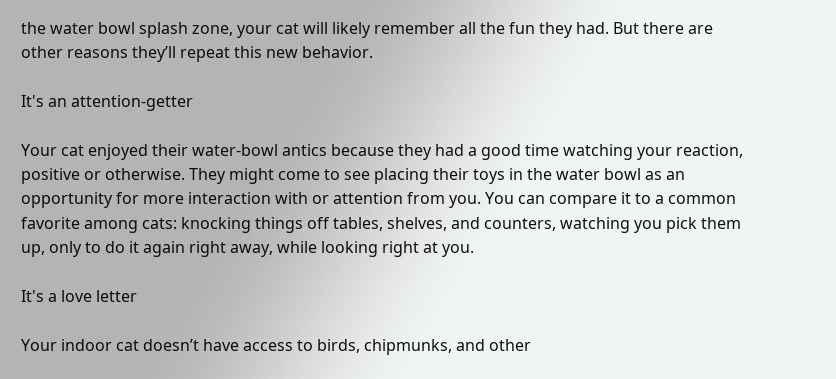the water bowl splash zone, your cat will likely remember all the fun they had. But there are other reasons they’ll repeat this new behavior.

It's an attention-getter

Your cat enjoyed their water-bowl antics because they had a good time watching your reaction, positive or otherwise. They might come to see placing their toys in the water bowl as an opportunity for more interaction with or attention from you. You can compare it to a common favorite among cats: knocking things off tables, shelves, and counters, watching you pick them up, only to do it again right away, while looking right at you.

It's a love letter

Your indoor cat doesn’t have access to birds, chipmunks, and other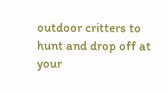outdoor critters to hunt and drop off at your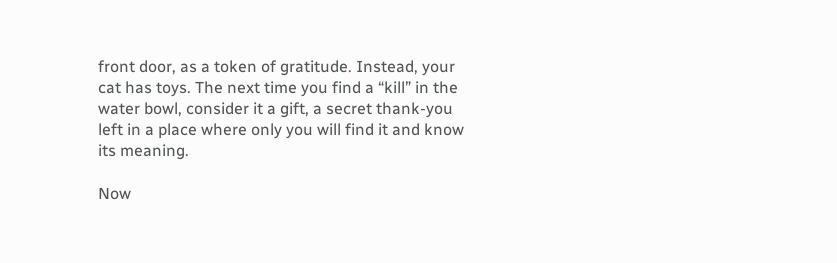front door, as a token of gratitude. Instead, your cat has toys. The next time you find a “kill” in the water bowl, consider it a gift, a secret thank-you left in a place where only you will find it and know its meaning.

Now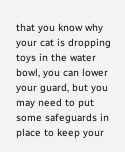that you know why your cat is dropping toys in the water bowl, you can lower your guard, but you may need to put some safeguards in place to keep your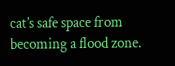cat’s safe space from becoming a flood zone.